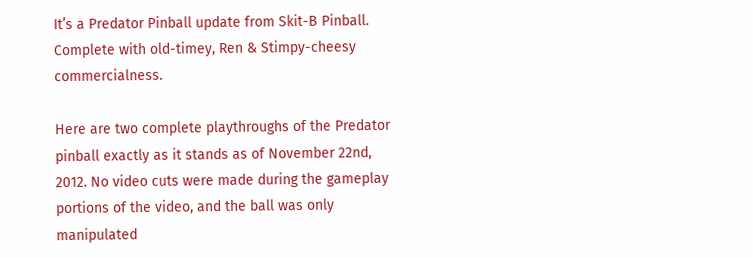It’s a Predator Pinball update from Skit-B Pinball. Complete with old-timey, Ren & Stimpy-cheesy commercialness.

Here are two complete playthroughs of the Predator pinball exactly as it stands as of November 22nd, 2012. No video cuts were made during the gameplay portions of the video, and the ball was only manipulated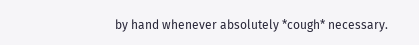by hand whenever absolutely *cough* necessary.